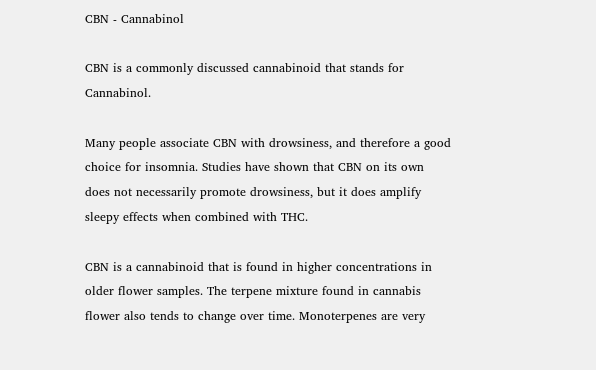CBN - Cannabinol

CBN is a commonly discussed cannabinoid that stands for Cannabinol.

Many people associate CBN with drowsiness, and therefore a good choice for insomnia. Studies have shown that CBN on its own does not necessarily promote drowsiness, but it does amplify sleepy effects when combined with THC.

CBN is a cannabinoid that is found in higher concentrations in older flower samples. The terpene mixture found in cannabis flower also tends to change over time. Monoterpenes are very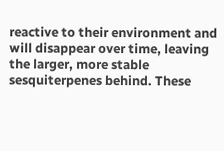reactive to their environment and will disappear over time, leaving the larger, more stable sesquiterpenes behind. These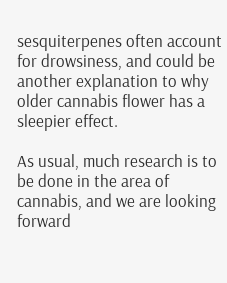sesquiterpenes often account for drowsiness, and could be another explanation to why older cannabis flower has a sleepier effect.

As usual, much research is to be done in the area of cannabis, and we are looking forward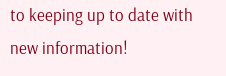to keeping up to date with new information!